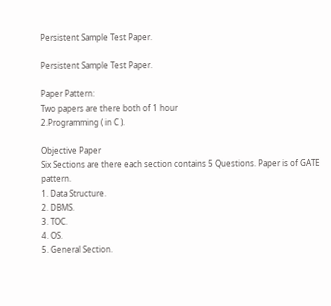Persistent Sample Test Paper.

Persistent Sample Test Paper.

Paper Pattern:
Two papers are there both of 1 hour
2.Programming ( in C ).

Objective Paper
Six Sections are there each section contains 5 Questions. Paper is of GATE pattern.
1. Data Structure.
2. DBMS.
3. TOC.
4. OS.
5. General Section.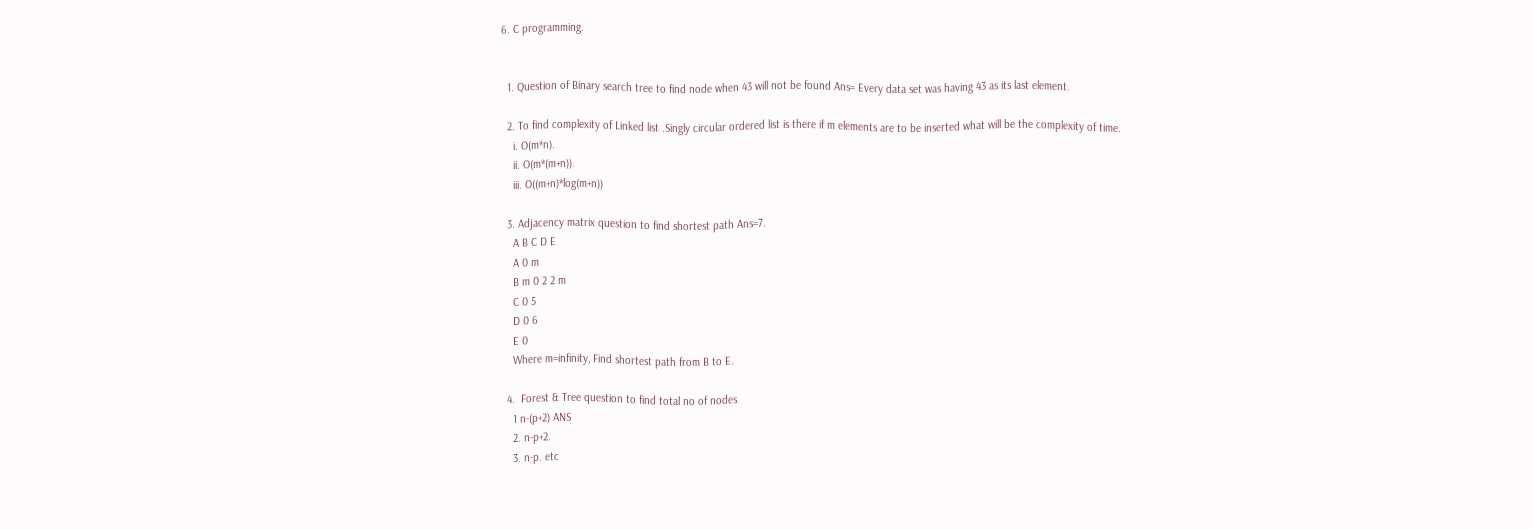6. C programming.


  1. Question of Binary search tree to find node when 43 will not be found Ans= Every data set was having 43 as its last element.

  2. To find complexity of Linked list .Singly circular ordered list is there if m elements are to be inserted what will be the complexity of time.
    i. O(m*n).
    ii. O(m*(m+n)).
    iii. O((m+n)*log(m+n))

  3. Adjacency matrix question to find shortest path Ans=7.
    A B C D E
    A 0 m
    B m 0 2 2 m
    C 0 5
    D 0 6
    E 0
    Where m=infinity, Find shortest path from B to E.

  4.  Forest & Tree question to find total no of nodes
    1 n-(p+2) ANS
    2. n-p+2.
    3. n-p. etc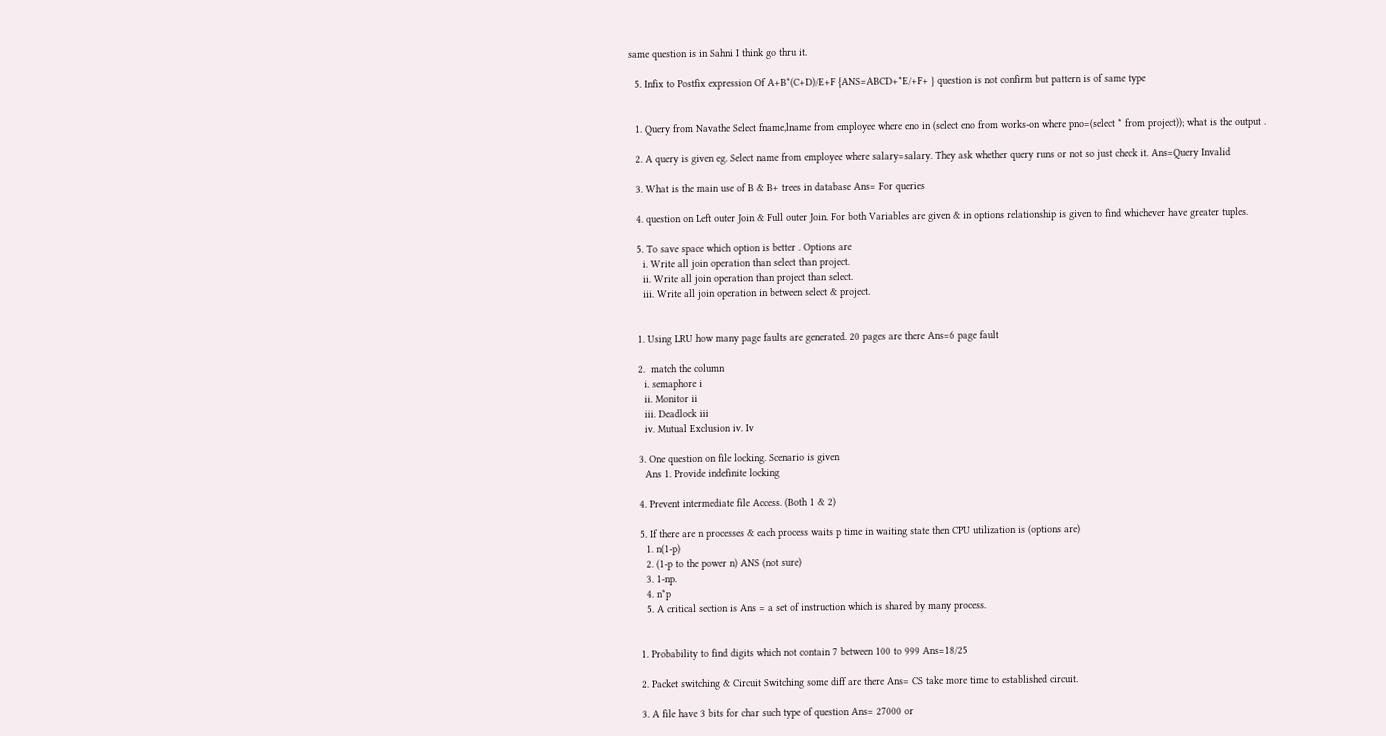same question is in Sahni I think go thru it.

  5. Infix to Postfix expression Of A+B*(C+D)/E+F {ANS=ABCD+*E/+F+ } question is not confirm but pattern is of same type


  1. Query from Navathe Select fname,lname from employee where eno in (select eno from works-on where pno=(select * from project)); what is the output .

  2. A query is given eg. Select name from employee where salary=salary. They ask whether query runs or not so just check it. Ans=Query Invalid

  3. What is the main use of B & B+ trees in database Ans= For queries

  4. question on Left outer Join & Full outer Join. For both Variables are given & in options relationship is given to find whichever have greater tuples.

  5. To save space which option is better . Options are
    i. Write all join operation than select than project.
    ii. Write all join operation than project than select.
    iii. Write all join operation in between select & project.


  1. Using LRU how many page faults are generated. 20 pages are there Ans=6 page fault

  2.  match the column
    i. semaphore i
    ii. Monitor ii
    iii. Deadlock iii
    iv. Mutual Exclusion iv. Iv

  3. One question on file locking. Scenario is given
    Ans 1. Provide indefinite locking

  4. Prevent intermediate file Access. (Both 1 & 2)

  5. If there are n processes & each process waits p time in waiting state then CPU utilization is (options are)
    1. n(1-p)
    2. (1-p to the power n) ANS (not sure)
    3. 1-np.
    4. n*p
    5. A critical section is Ans = a set of instruction which is shared by many process.


  1. Probability to find digits which not contain 7 between 100 to 999 Ans=18/25

  2. Packet switching & Circuit Switching some diff are there Ans= CS take more time to established circuit.

  3. A file have 3 bits for char such type of question Ans= 27000 or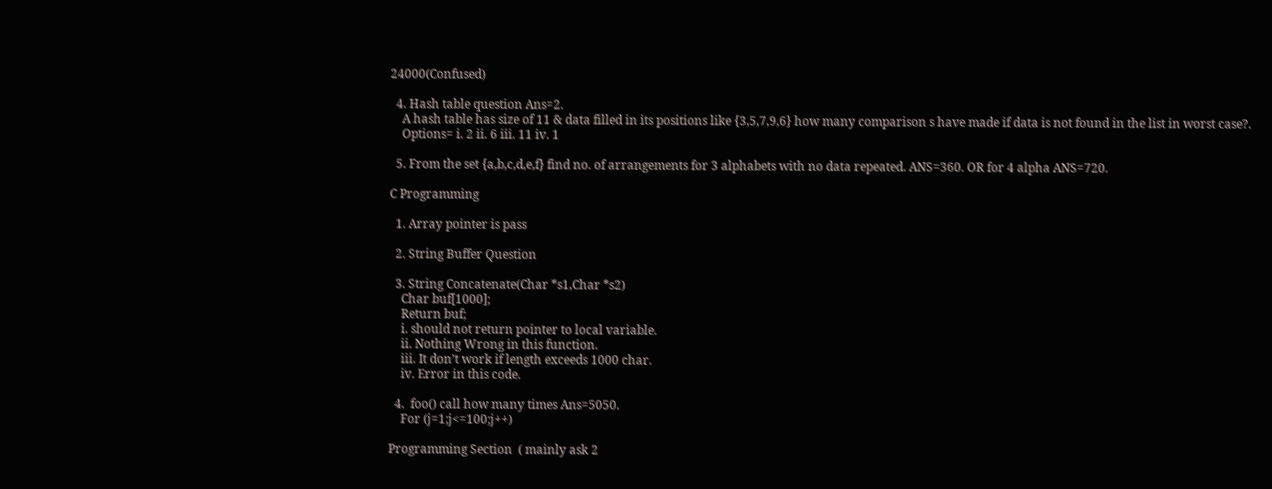24000(Confused)

  4. Hash table question Ans=2.
    A hash table has size of 11 & data filled in its positions like {3,5,7,9,6} how many comparison s have made if data is not found in the list in worst case?.
    Options= i. 2 ii. 6 iii. 11 iv. 1

  5. From the set {a,b,c,d,e,f} find no. of arrangements for 3 alphabets with no data repeated. ANS=360. OR for 4 alpha ANS=720.

C Programming

  1. Array pointer is pass

  2. String Buffer Question

  3. String Concatenate(Char *s1,Char *s2)
    Char buf[1000];
    Return buf;
    i. should not return pointer to local variable.
    ii. Nothing Wrong in this function.
    iii. It don’t work if length exceeds 1000 char.
    iv. Error in this code.

  4.  foo() call how many times Ans=5050.
    For (j=1;j<=100;j++)

Programming Section  ( mainly ask 2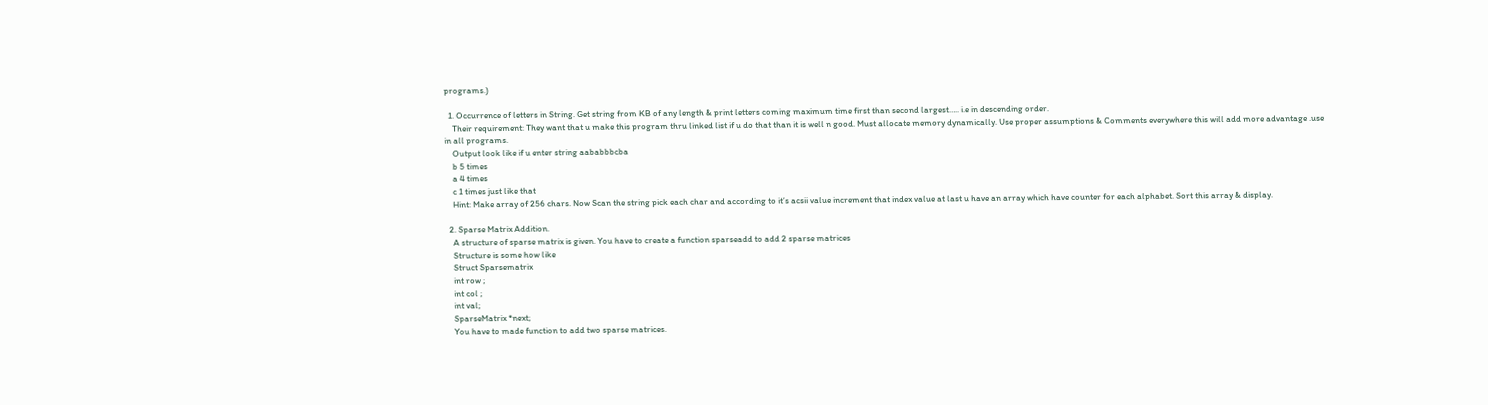programs.)

  1. Occurrence of letters in String. Get string from KB of any length & print letters coming maximum time first than second largest….. i.e in descending order.
    Their requirement: They want that u make this program thru linked list if u do that than it is well n good. Must allocate memory dynamically. Use proper assumptions & Comments everywhere this will add more advantage .use in all programs.
    Output look like if u enter string aababbbcba
    b 5 times
    a 4 times
    c 1 times just like that
    Hint: Make array of 256 chars. Now Scan the string pick each char and according to it’s acsii value increment that index value at last u have an array which have counter for each alphabet. Sort this array & display.

  2. Sparse Matrix Addition.
    A structure of sparse matrix is given. You have to create a function sparseadd to add 2 sparse matrices
    Structure is some how like
    Struct Sparsematrix
    int row ;
    int col ;
    int val;
    SparseMatrix *next;
    You have to made function to add two sparse matrices.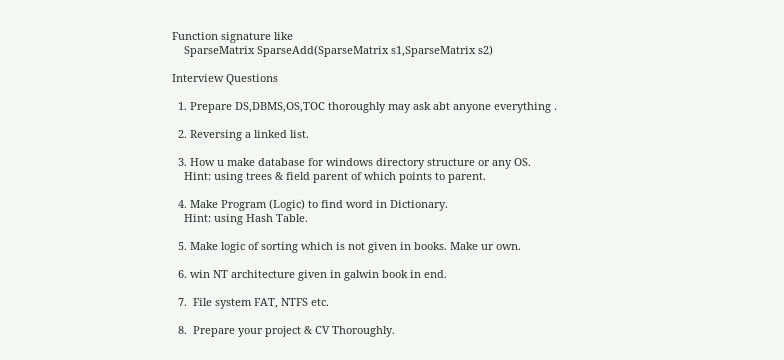Function signature like
    SparseMatrix SparseAdd(SparseMatrix s1,SparseMatrix s2)

Interview Questions

  1. Prepare DS,DBMS,OS,TOC thoroughly may ask abt anyone everything .

  2. Reversing a linked list.

  3. How u make database for windows directory structure or any OS.
    Hint: using trees & field parent of which points to parent.

  4. Make Program (Logic) to find word in Dictionary.
    Hint: using Hash Table.

  5. Make logic of sorting which is not given in books. Make ur own.

  6. win NT architecture given in galwin book in end.

  7.  File system FAT, NTFS etc.

  8.  Prepare your project & CV Thoroughly.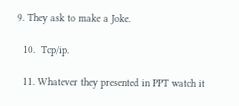9. They ask to make a Joke.

  10.  Tcp/ip.

  11. Whatever they presented in PPT watch it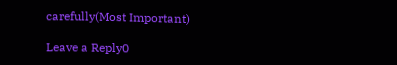carefully(Most Important)

Leave a Reply0